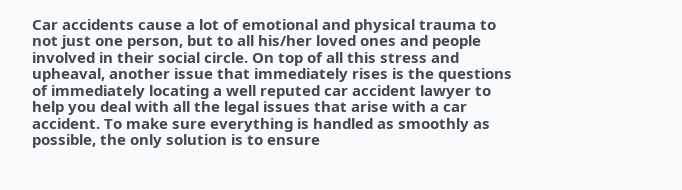Car accidents cause a lot of emotional and physical trauma to not just one person, but to all his/her loved ones and people involved in their social circle. On top of all this stress and upheaval, another issue that immediately rises is the questions of immediately locating a well reputed car accident lawyer to help you deal with all the legal issues that arise with a car accident. To make sure everything is handled as smoothly as possible, the only solution is to ensure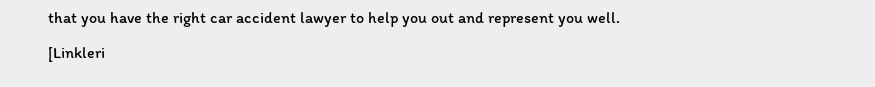that you have the right car accident lawyer to help you out and represent you well.

[Linkleri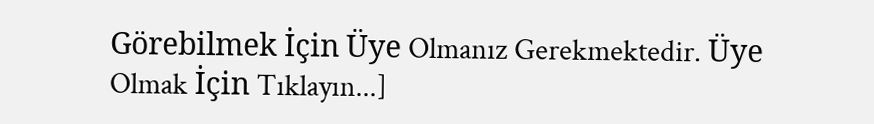Görebilmek İçin Üye Olmanız Gerekmektedir. Üye Olmak İçin Tıklayın...]